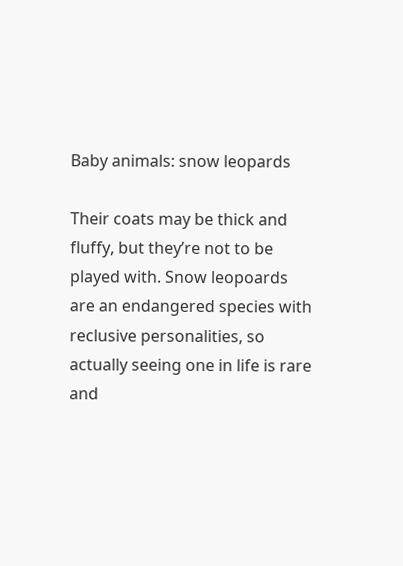Baby animals: snow leopards

Their coats may be thick and fluffy, but they’re not to be played with. Snow leopoards are an endangered species with reclusive personalities, so actually seeing one in life is rare and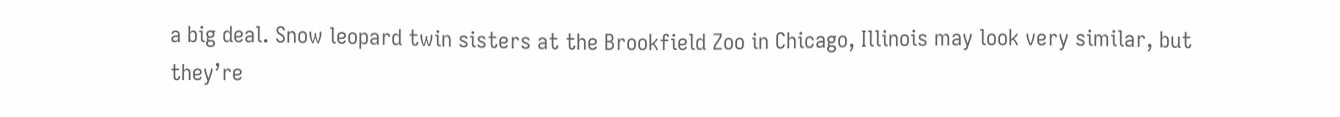a big deal. Snow leopard twin sisters at the Brookfield Zoo in Chicago, Illinois may look very similar, but they’re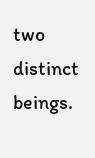two distinct beings.